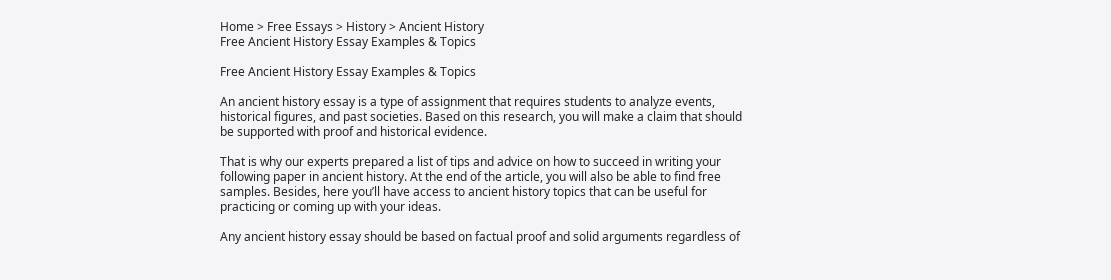Home > Free Essays > History > Ancient History
Free Ancient History Essay Examples & Topics

Free Ancient History Essay Examples & Topics

An ancient history essay is a type of assignment that requires students to analyze events, historical figures, and past societies. Based on this research, you will make a claim that should be supported with proof and historical evidence.

That is why our experts prepared a list of tips and advice on how to succeed in writing your following paper in ancient history. At the end of the article, you will also be able to find free samples. Besides, here you’ll have access to ancient history topics that can be useful for practicing or coming up with your ideas.

Any ancient history essay should be based on factual proof and solid arguments regardless of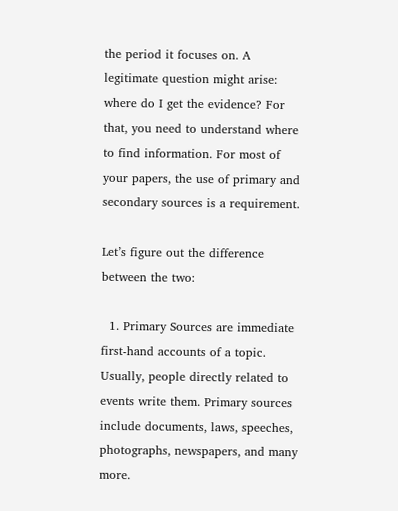the period it focuses on. A legitimate question might arise: where do I get the evidence? For that, you need to understand where to find information. For most of your papers, the use of primary and secondary sources is a requirement.

Let’s figure out the difference between the two:

  1. Primary Sources are immediate first-hand accounts of a topic. Usually, people directly related to events write them. Primary sources include documents, laws, speeches, photographs, newspapers, and many more.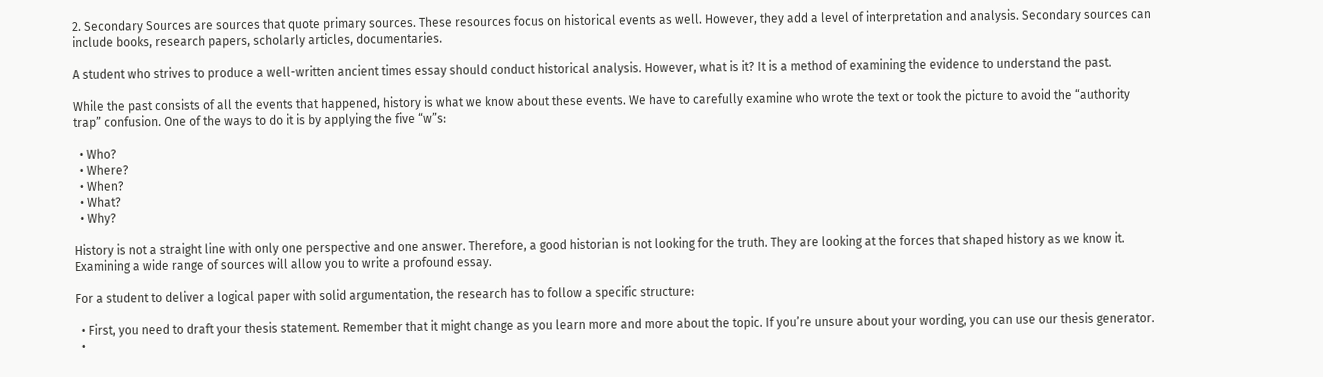2. Secondary Sources are sources that quote primary sources. These resources focus on historical events as well. However, they add a level of interpretation and analysis. Secondary sources can include books, research papers, scholarly articles, documentaries.

A student who strives to produce a well-written ancient times essay should conduct historical analysis. However, what is it? It is a method of examining the evidence to understand the past.

While the past consists of all the events that happened, history is what we know about these events. We have to carefully examine who wrote the text or took the picture to avoid the “authority trap” confusion. One of the ways to do it is by applying the five “w”s:

  • Who?
  • Where?
  • When?
  • What?
  • Why?

History is not a straight line with only one perspective and one answer. Therefore, a good historian is not looking for the truth. They are looking at the forces that shaped history as we know it. Examining a wide range of sources will allow you to write a profound essay.

For a student to deliver a logical paper with solid argumentation, the research has to follow a specific structure:

  • First, you need to draft your thesis statement. Remember that it might change as you learn more and more about the topic. If you’re unsure about your wording, you can use our thesis generator.
  •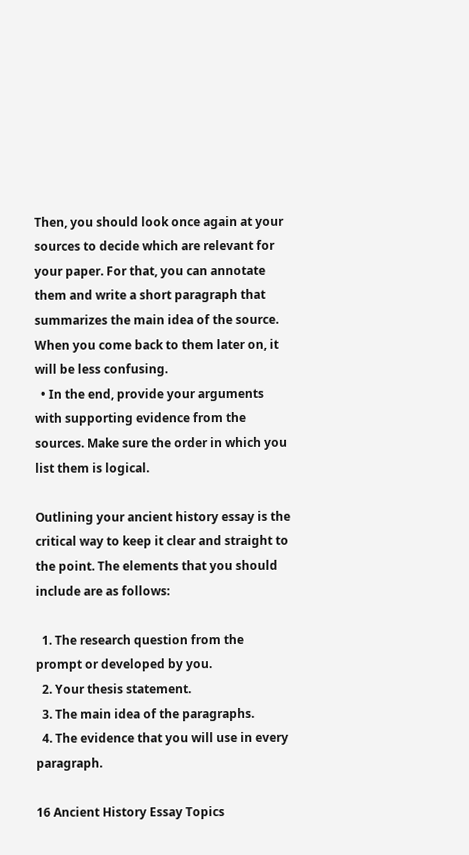Then, you should look once again at your sources to decide which are relevant for your paper. For that, you can annotate them and write a short paragraph that summarizes the main idea of the source. When you come back to them later on, it will be less confusing.
  • In the end, provide your arguments with supporting evidence from the sources. Make sure the order in which you list them is logical.

Outlining your ancient history essay is the critical way to keep it clear and straight to the point. The elements that you should include are as follows:

  1. The research question from the prompt or developed by you.
  2. Your thesis statement.
  3. The main idea of the paragraphs.
  4. The evidence that you will use in every paragraph.

16 Ancient History Essay Topics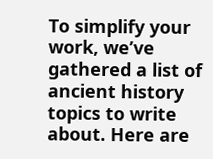To simplify your work, we’ve gathered a list of ancient history topics to write about. Here are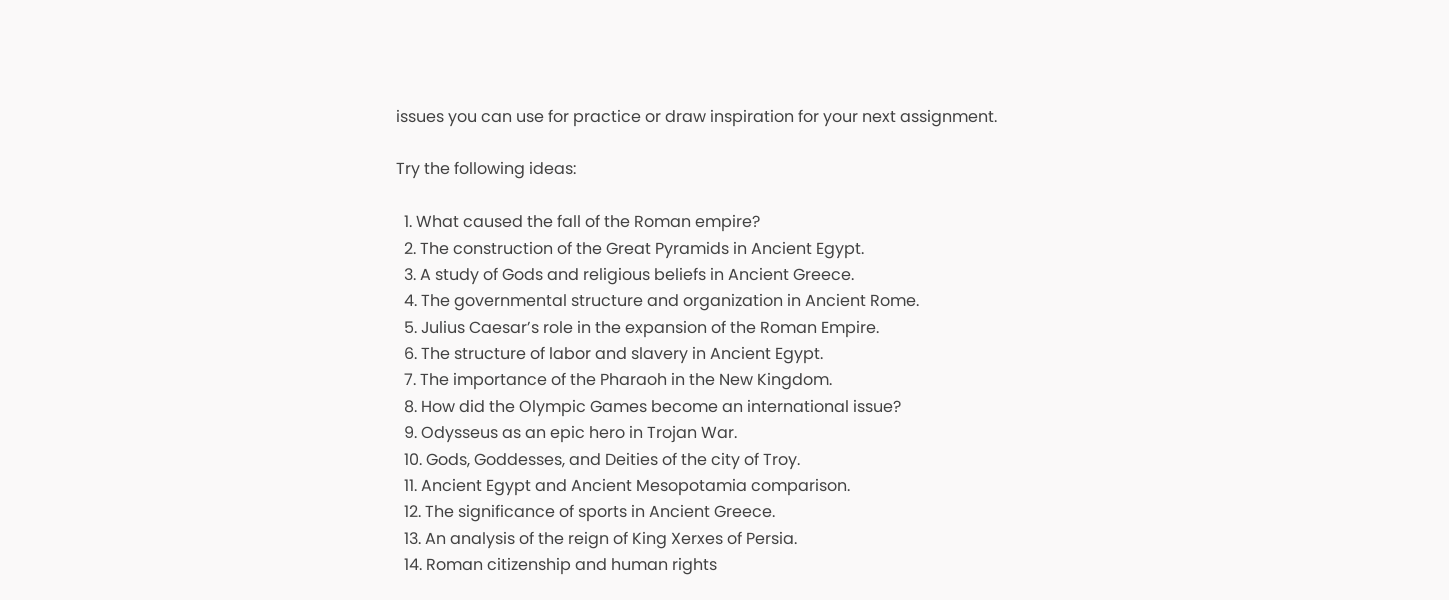issues you can use for practice or draw inspiration for your next assignment.

Try the following ideas:

  1. What caused the fall of the Roman empire?
  2. The construction of the Great Pyramids in Ancient Egypt.
  3. A study of Gods and religious beliefs in Ancient Greece.
  4. The governmental structure and organization in Ancient Rome.
  5. Julius Caesar’s role in the expansion of the Roman Empire.
  6. The structure of labor and slavery in Ancient Egypt.
  7. The importance of the Pharaoh in the New Kingdom.
  8. How did the Olympic Games become an international issue?
  9. Odysseus as an epic hero in Trojan War.
  10. Gods, Goddesses, and Deities of the city of Troy.
  11. Ancient Egypt and Ancient Mesopotamia comparison.
  12. The significance of sports in Ancient Greece.
  13. An analysis of the reign of King Xerxes of Persia.
  14. Roman citizenship and human rights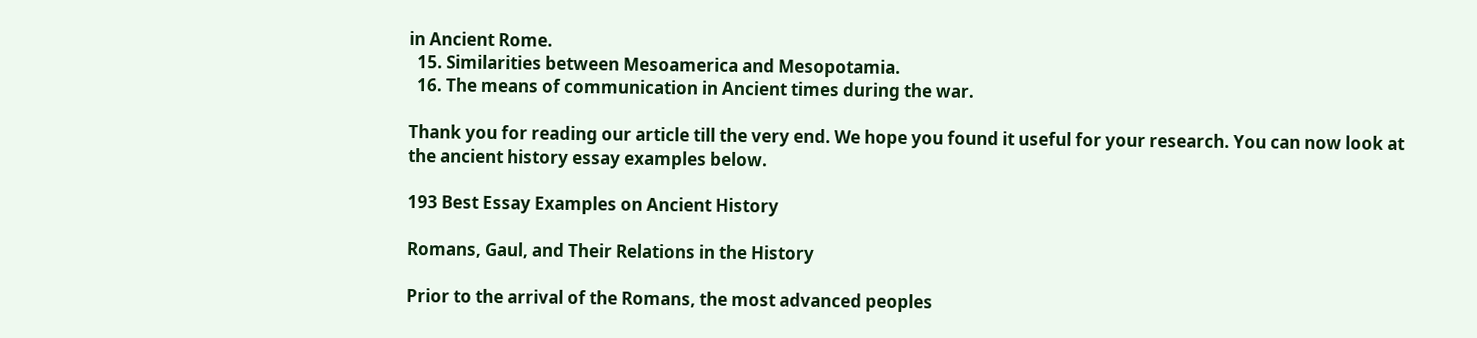in Ancient Rome.
  15. Similarities between Mesoamerica and Mesopotamia.
  16. The means of communication in Ancient times during the war.

Thank you for reading our article till the very end. We hope you found it useful for your research. You can now look at the ancient history essay examples below.

193 Best Essay Examples on Ancient History

Romans, Gaul, and Their Relations in the History

Prior to the arrival of the Romans, the most advanced peoples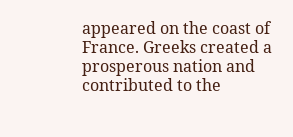appeared on the coast of France. Greeks created a prosperous nation and contributed to the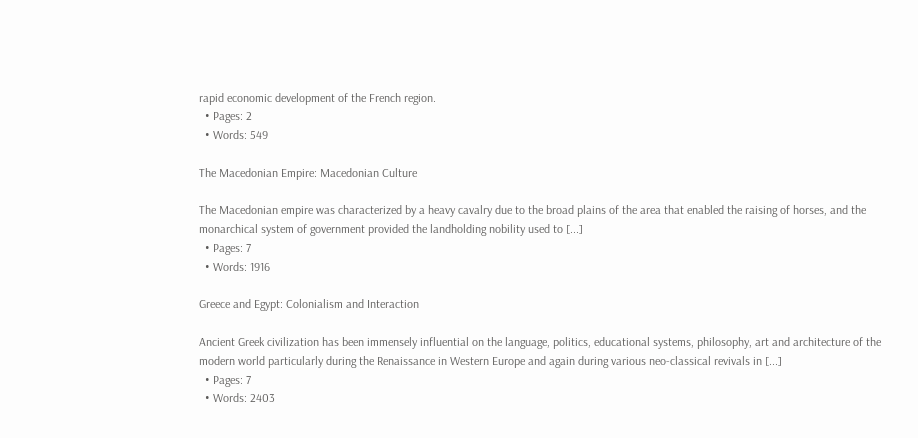rapid economic development of the French region.
  • Pages: 2
  • Words: 549

The Macedonian Empire: Macedonian Culture

The Macedonian empire was characterized by a heavy cavalry due to the broad plains of the area that enabled the raising of horses, and the monarchical system of government provided the landholding nobility used to [...]
  • Pages: 7
  • Words: 1916

Greece and Egypt: Colonialism and Interaction

Ancient Greek civilization has been immensely influential on the language, politics, educational systems, philosophy, art and architecture of the modern world particularly during the Renaissance in Western Europe and again during various neo-classical revivals in [...]
  • Pages: 7
  • Words: 2403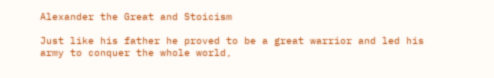Alexander the Great and Stoicism

Just like his father he proved to be a great warrior and led his army to conquer the whole world,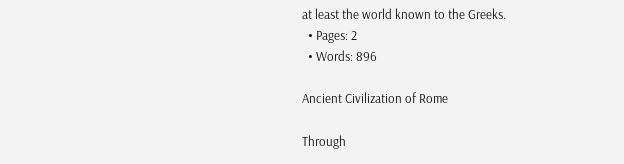at least the world known to the Greeks.
  • Pages: 2
  • Words: 896

Ancient Civilization of Rome

Through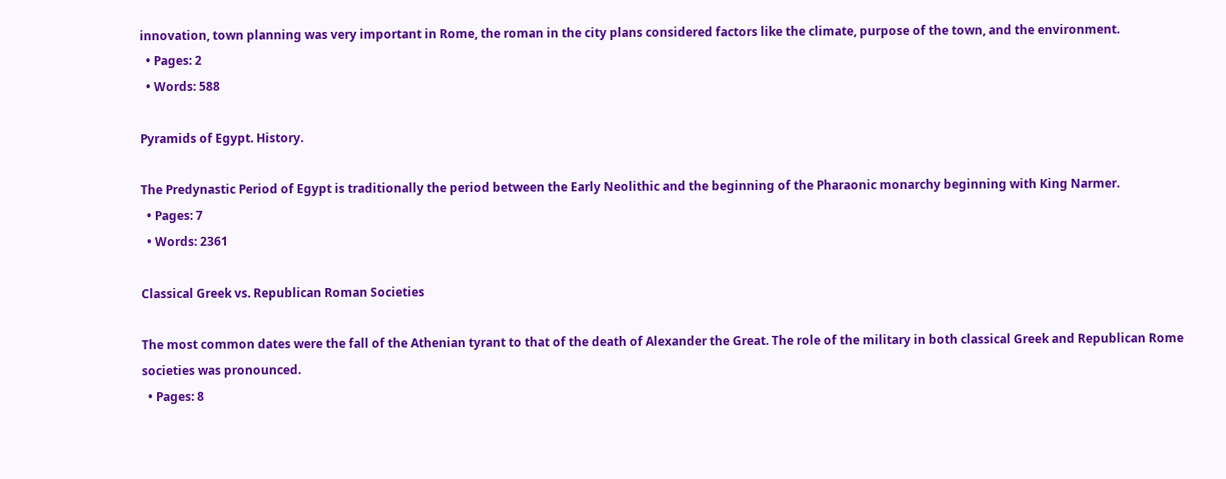innovation, town planning was very important in Rome, the roman in the city plans considered factors like the climate, purpose of the town, and the environment.
  • Pages: 2
  • Words: 588

Pyramids of Egypt. History.

The Predynastic Period of Egypt is traditionally the period between the Early Neolithic and the beginning of the Pharaonic monarchy beginning with King Narmer.
  • Pages: 7
  • Words: 2361

Classical Greek vs. Republican Roman Societies

The most common dates were the fall of the Athenian tyrant to that of the death of Alexander the Great. The role of the military in both classical Greek and Republican Rome societies was pronounced.
  • Pages: 8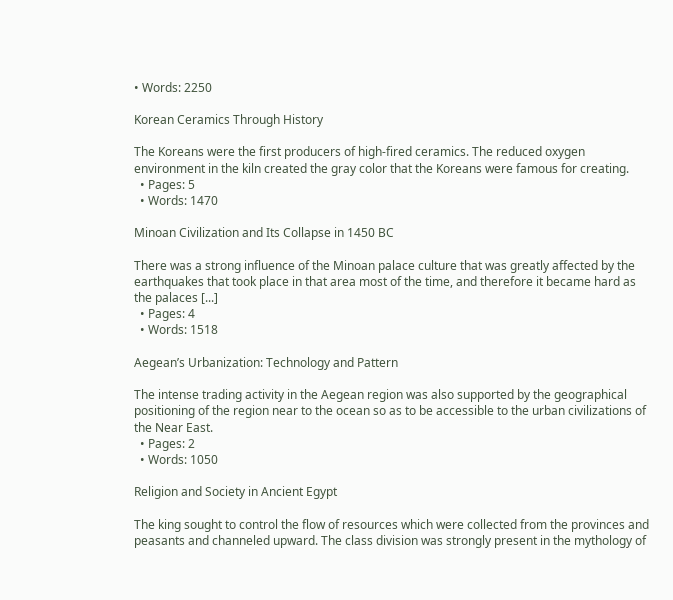• Words: 2250

Korean Ceramics Through History

The Koreans were the first producers of high-fired ceramics. The reduced oxygen environment in the kiln created the gray color that the Koreans were famous for creating.
  • Pages: 5
  • Words: 1470

Minoan Civilization and Its Collapse in 1450 BC

There was a strong influence of the Minoan palace culture that was greatly affected by the earthquakes that took place in that area most of the time, and therefore it became hard as the palaces [...]
  • Pages: 4
  • Words: 1518

Aegean’s Urbanization: Technology and Pattern

The intense trading activity in the Aegean region was also supported by the geographical positioning of the region near to the ocean so as to be accessible to the urban civilizations of the Near East.
  • Pages: 2
  • Words: 1050

Religion and Society in Ancient Egypt

The king sought to control the flow of resources which were collected from the provinces and peasants and channeled upward. The class division was strongly present in the mythology of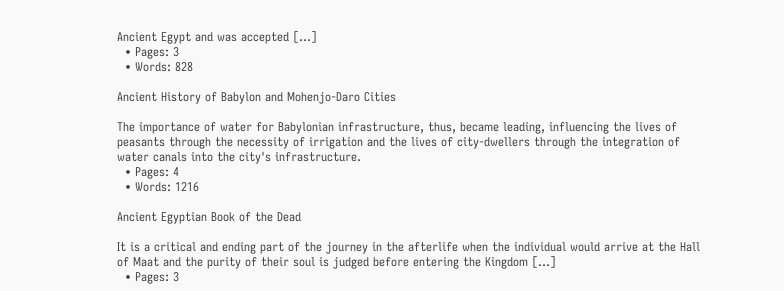Ancient Egypt and was accepted [...]
  • Pages: 3
  • Words: 828

Ancient History of Babylon and Mohenjo-Daro Cities

The importance of water for Babylonian infrastructure, thus, became leading, influencing the lives of peasants through the necessity of irrigation and the lives of city-dwellers through the integration of water canals into the city's infrastructure.
  • Pages: 4
  • Words: 1216

Ancient Egyptian Book of the Dead

It is a critical and ending part of the journey in the afterlife when the individual would arrive at the Hall of Maat and the purity of their soul is judged before entering the Kingdom [...]
  • Pages: 3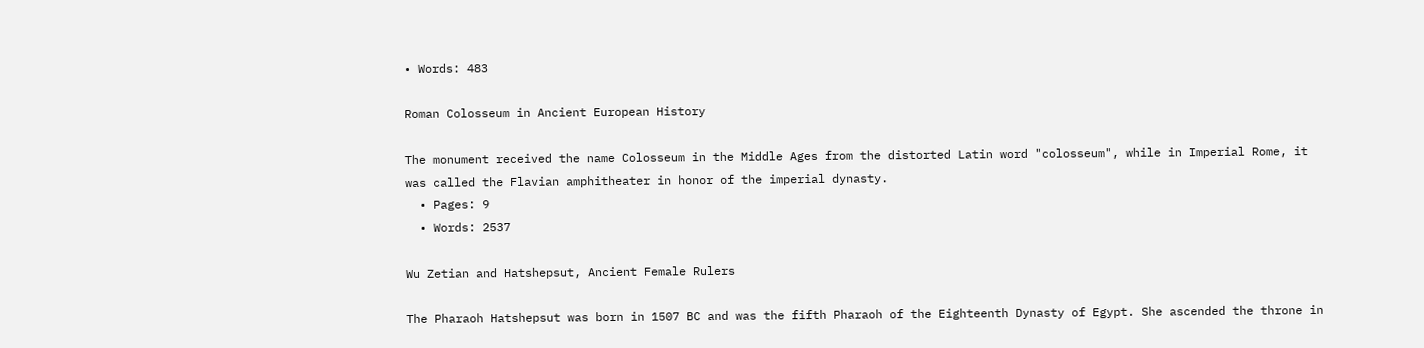• Words: 483

Roman Colosseum in Ancient European History

The monument received the name Colosseum in the Middle Ages from the distorted Latin word "colosseum", while in Imperial Rome, it was called the Flavian amphitheater in honor of the imperial dynasty.
  • Pages: 9
  • Words: 2537

Wu Zetian and Hatshepsut, Ancient Female Rulers

The Pharaoh Hatshepsut was born in 1507 BC and was the fifth Pharaoh of the Eighteenth Dynasty of Egypt. She ascended the throne in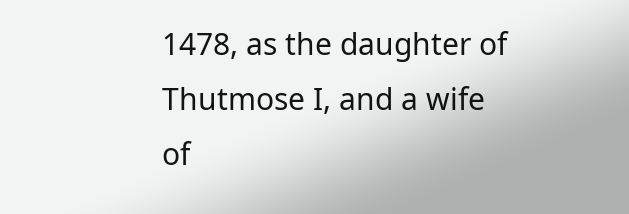1478, as the daughter of Thutmose I, and a wife of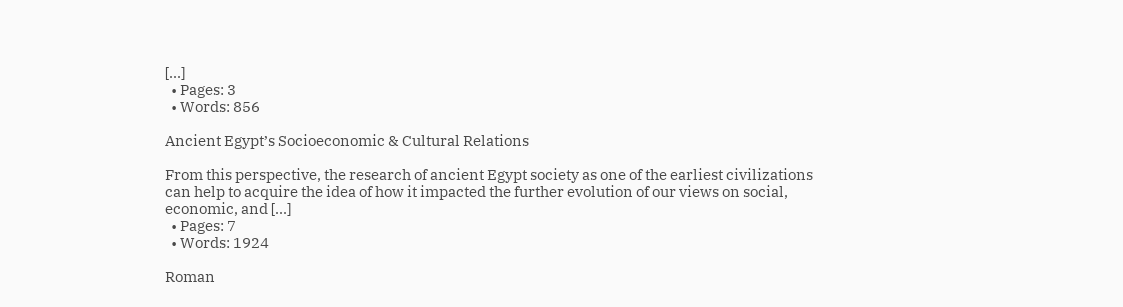[...]
  • Pages: 3
  • Words: 856

Ancient Egypt’s Socioeconomic & Cultural Relations

From this perspective, the research of ancient Egypt society as one of the earliest civilizations can help to acquire the idea of how it impacted the further evolution of our views on social, economic, and [...]
  • Pages: 7
  • Words: 1924

Roman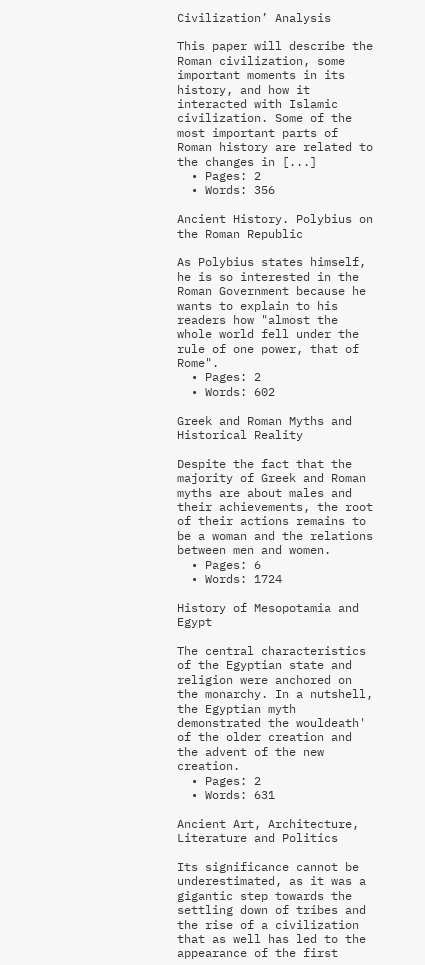Civilization’ Analysis

This paper will describe the Roman civilization, some important moments in its history, and how it interacted with Islamic civilization. Some of the most important parts of Roman history are related to the changes in [...]
  • Pages: 2
  • Words: 356

Ancient History. Polybius on the Roman Republic

As Polybius states himself, he is so interested in the Roman Government because he wants to explain to his readers how "almost the whole world fell under the rule of one power, that of Rome".
  • Pages: 2
  • Words: 602

Greek and Roman Myths and Historical Reality

Despite the fact that the majority of Greek and Roman myths are about males and their achievements, the root of their actions remains to be a woman and the relations between men and women.
  • Pages: 6
  • Words: 1724

History of Mesopotamia and Egypt

The central characteristics of the Egyptian state and religion were anchored on the monarchy. In a nutshell, the Egyptian myth demonstrated the wouldeath' of the older creation and the advent of the new creation.
  • Pages: 2
  • Words: 631

Ancient Art, Architecture, Literature and Politics

Its significance cannot be underestimated, as it was a gigantic step towards the settling down of tribes and the rise of a civilization that as well has led to the appearance of the first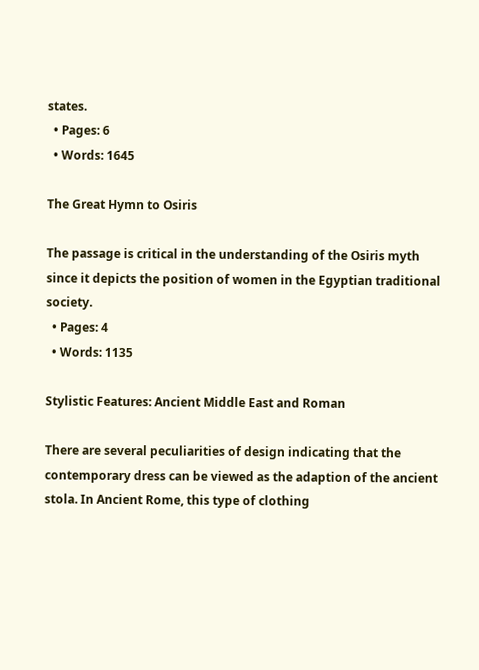states.
  • Pages: 6
  • Words: 1645

The Great Hymn to Osiris

The passage is critical in the understanding of the Osiris myth since it depicts the position of women in the Egyptian traditional society.
  • Pages: 4
  • Words: 1135

Stylistic Features: Ancient Middle East and Roman

There are several peculiarities of design indicating that the contemporary dress can be viewed as the adaption of the ancient stola. In Ancient Rome, this type of clothing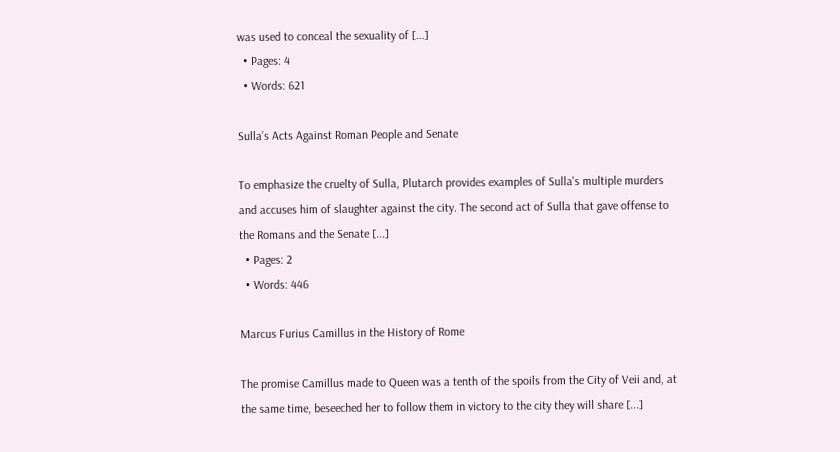was used to conceal the sexuality of [...]
  • Pages: 4
  • Words: 621

Sulla’s Acts Against Roman People and Senate

To emphasize the cruelty of Sulla, Plutarch provides examples of Sulla's multiple murders and accuses him of slaughter against the city. The second act of Sulla that gave offense to the Romans and the Senate [...]
  • Pages: 2
  • Words: 446

Marcus Furius Camillus in the History of Rome

The promise Camillus made to Queen was a tenth of the spoils from the City of Veii and, at the same time, beseeched her to follow them in victory to the city they will share [...]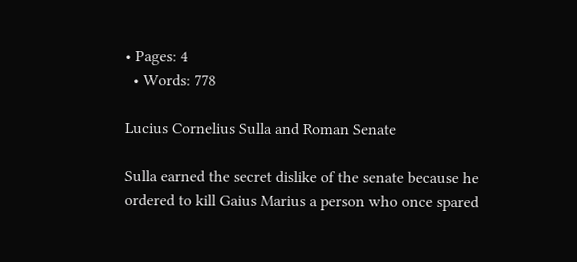• Pages: 4
  • Words: 778

Lucius Cornelius Sulla and Roman Senate

Sulla earned the secret dislike of the senate because he ordered to kill Gaius Marius a person who once spared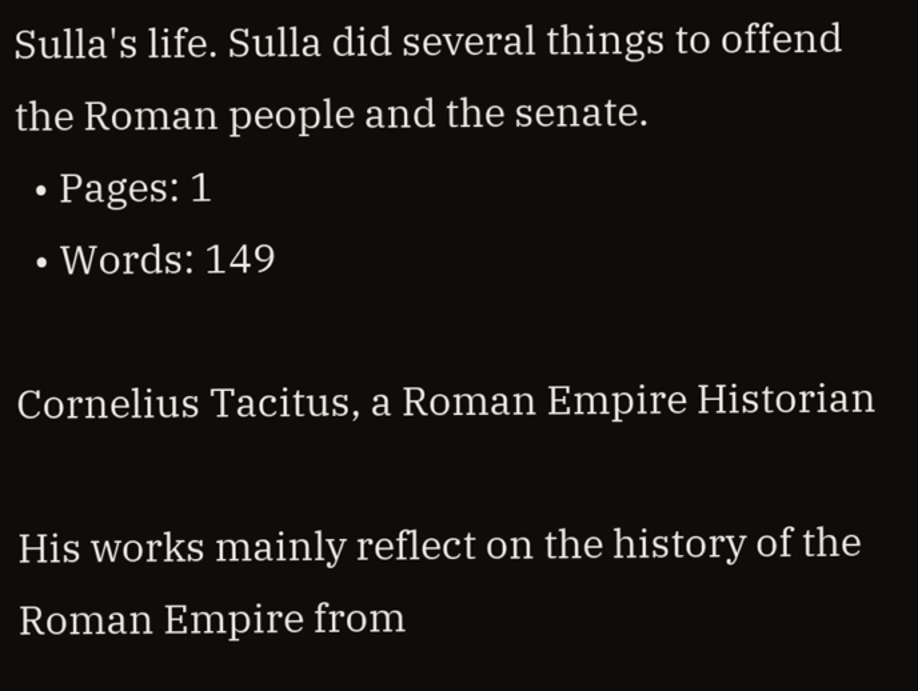Sulla's life. Sulla did several things to offend the Roman people and the senate.
  • Pages: 1
  • Words: 149

Cornelius Tacitus, a Roman Empire Historian

His works mainly reflect on the history of the Roman Empire from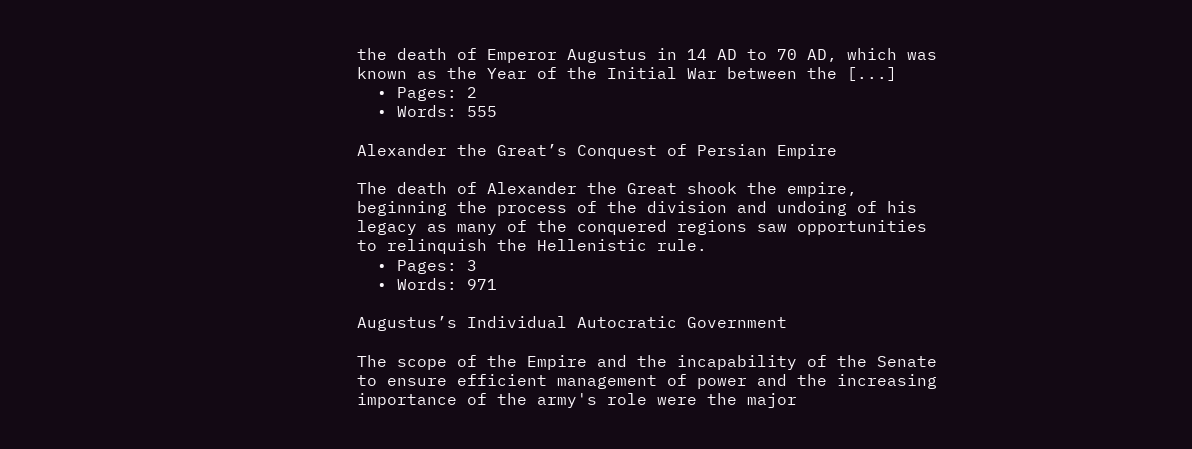the death of Emperor Augustus in 14 AD to 70 AD, which was known as the Year of the Initial War between the [...]
  • Pages: 2
  • Words: 555

Alexander the Great’s Conquest of Persian Empire

The death of Alexander the Great shook the empire, beginning the process of the division and undoing of his legacy as many of the conquered regions saw opportunities to relinquish the Hellenistic rule.
  • Pages: 3
  • Words: 971

Augustus’s Individual Autocratic Government

The scope of the Empire and the incapability of the Senate to ensure efficient management of power and the increasing importance of the army's role were the major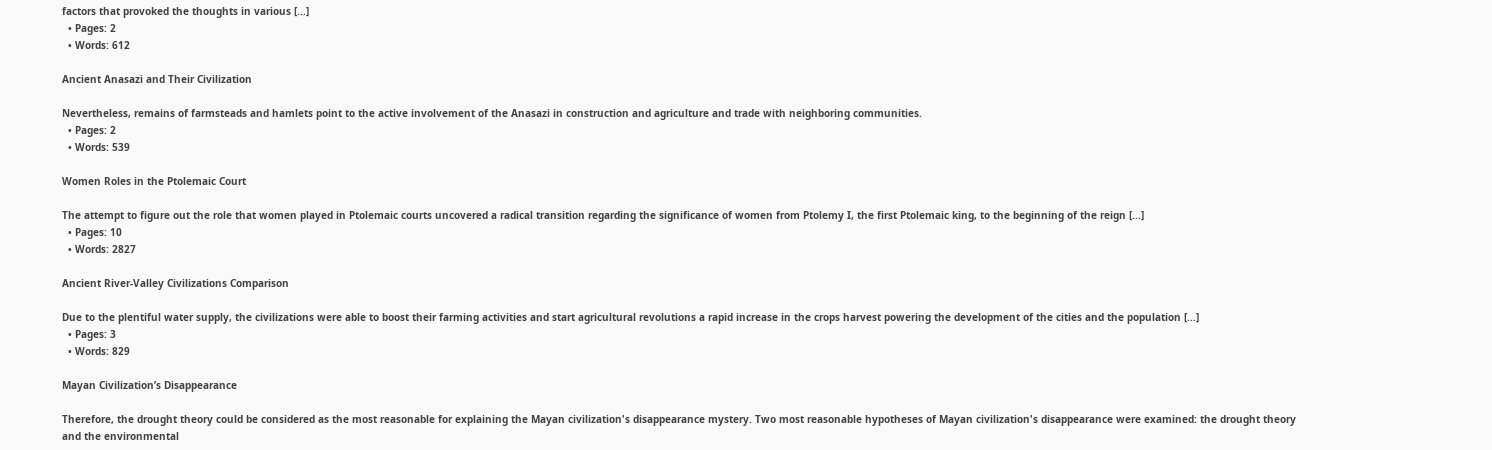factors that provoked the thoughts in various [...]
  • Pages: 2
  • Words: 612

Ancient Anasazi and Their Civilization

Nevertheless, remains of farmsteads and hamlets point to the active involvement of the Anasazi in construction and agriculture and trade with neighboring communities.
  • Pages: 2
  • Words: 539

Women Roles in the Ptolemaic Court

The attempt to figure out the role that women played in Ptolemaic courts uncovered a radical transition regarding the significance of women from Ptolemy I, the first Ptolemaic king, to the beginning of the reign [...]
  • Pages: 10
  • Words: 2827

Ancient River-Valley Civilizations Comparison

Due to the plentiful water supply, the civilizations were able to boost their farming activities and start agricultural revolutions a rapid increase in the crops harvest powering the development of the cities and the population [...]
  • Pages: 3
  • Words: 829

Mayan Civilization’s Disappearance

Therefore, the drought theory could be considered as the most reasonable for explaining the Mayan civilization's disappearance mystery. Two most reasonable hypotheses of Mayan civilization's disappearance were examined: the drought theory and the environmental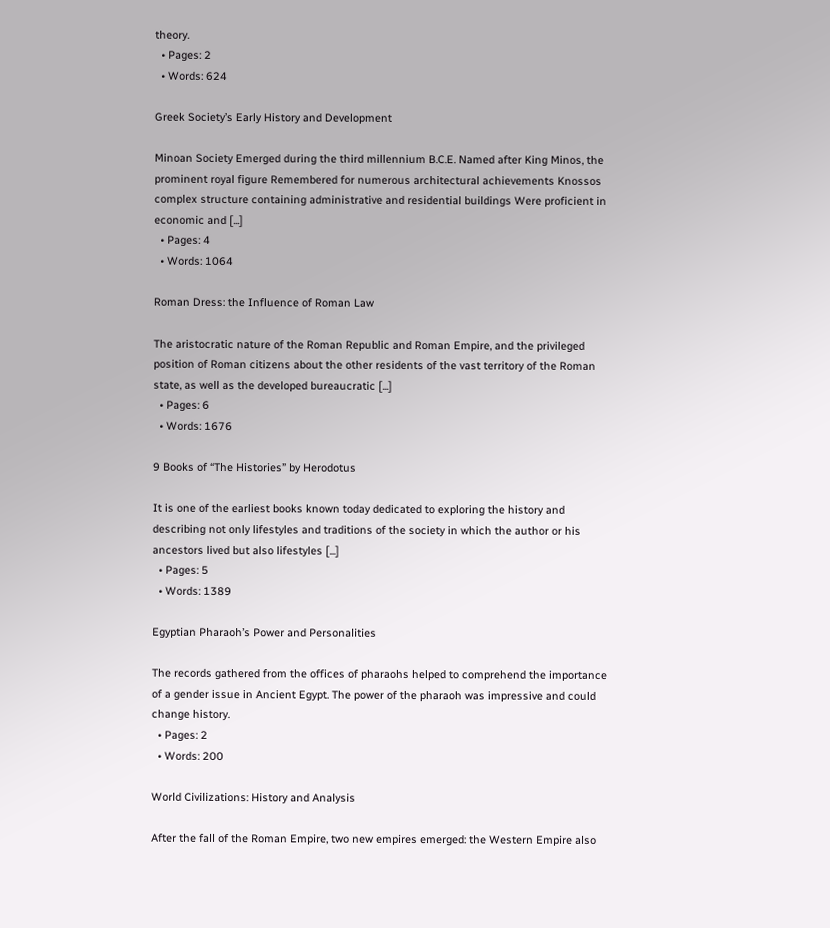theory.
  • Pages: 2
  • Words: 624

Greek Society’s Early History and Development

Minoan Society Emerged during the third millennium B.C.E. Named after King Minos, the prominent royal figure Remembered for numerous architectural achievements Knossos complex structure containing administrative and residential buildings Were proficient in economic and [...]
  • Pages: 4
  • Words: 1064

Roman Dress: the Influence of Roman Law

The aristocratic nature of the Roman Republic and Roman Empire, and the privileged position of Roman citizens about the other residents of the vast territory of the Roman state, as well as the developed bureaucratic [...]
  • Pages: 6
  • Words: 1676

9 Books of “The Histories” by Herodotus

It is one of the earliest books known today dedicated to exploring the history and describing not only lifestyles and traditions of the society in which the author or his ancestors lived but also lifestyles [...]
  • Pages: 5
  • Words: 1389

Egyptian Pharaoh’s Power and Personalities

The records gathered from the offices of pharaohs helped to comprehend the importance of a gender issue in Ancient Egypt. The power of the pharaoh was impressive and could change history.
  • Pages: 2
  • Words: 200

World Civilizations: History and Analysis

After the fall of the Roman Empire, two new empires emerged: the Western Empire also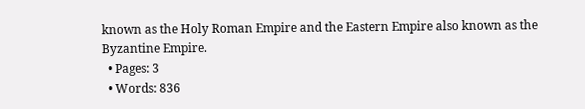known as the Holy Roman Empire and the Eastern Empire also known as the Byzantine Empire.
  • Pages: 3
  • Words: 836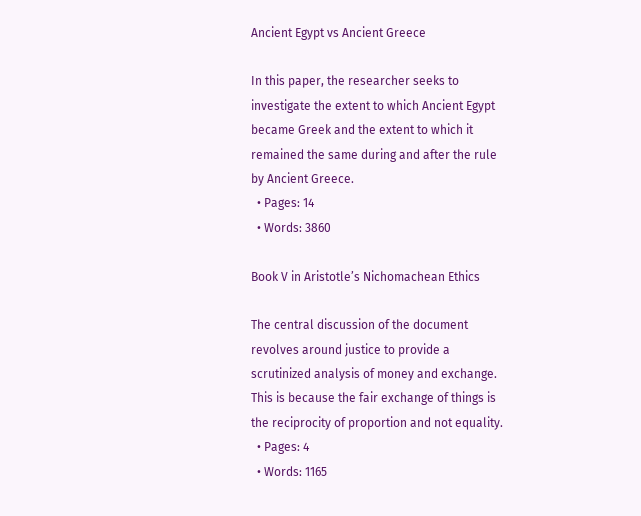Ancient Egypt vs Ancient Greece

In this paper, the researcher seeks to investigate the extent to which Ancient Egypt became Greek and the extent to which it remained the same during and after the rule by Ancient Greece.
  • Pages: 14
  • Words: 3860

Book V in Aristotle’s Nichomachean Ethics

The central discussion of the document revolves around justice to provide a scrutinized analysis of money and exchange. This is because the fair exchange of things is the reciprocity of proportion and not equality.
  • Pages: 4
  • Words: 1165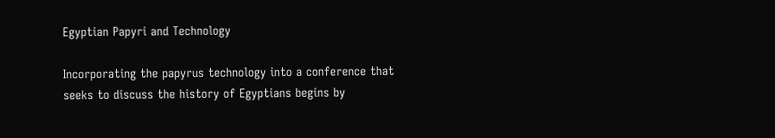Egyptian Papyri and Technology

Incorporating the papyrus technology into a conference that seeks to discuss the history of Egyptians begins by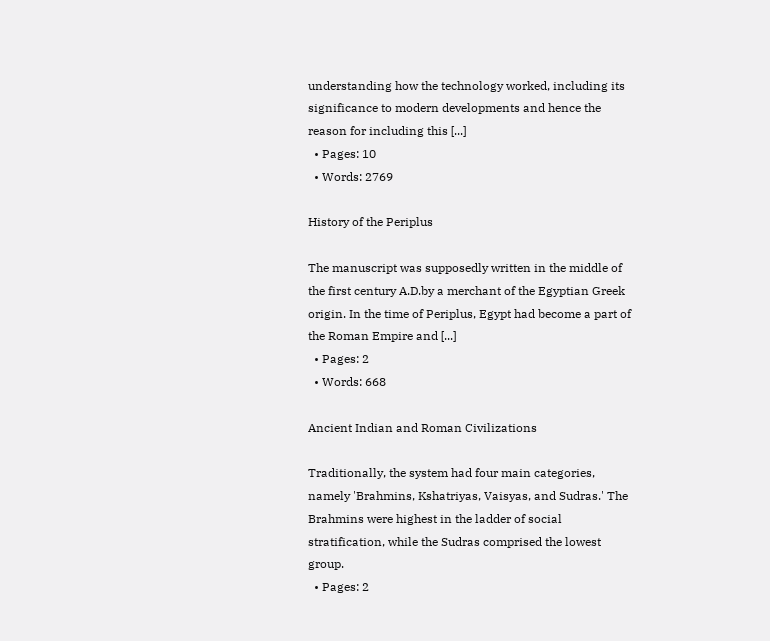understanding how the technology worked, including its significance to modern developments and hence the reason for including this [...]
  • Pages: 10
  • Words: 2769

History of the Periplus

The manuscript was supposedly written in the middle of the first century A.D.by a merchant of the Egyptian Greek origin. In the time of Periplus, Egypt had become a part of the Roman Empire and [...]
  • Pages: 2
  • Words: 668

Ancient Indian and Roman Civilizations

Traditionally, the system had four main categories, namely 'Brahmins, Kshatriyas, Vaisyas, and Sudras.' The Brahmins were highest in the ladder of social stratification, while the Sudras comprised the lowest group.
  • Pages: 2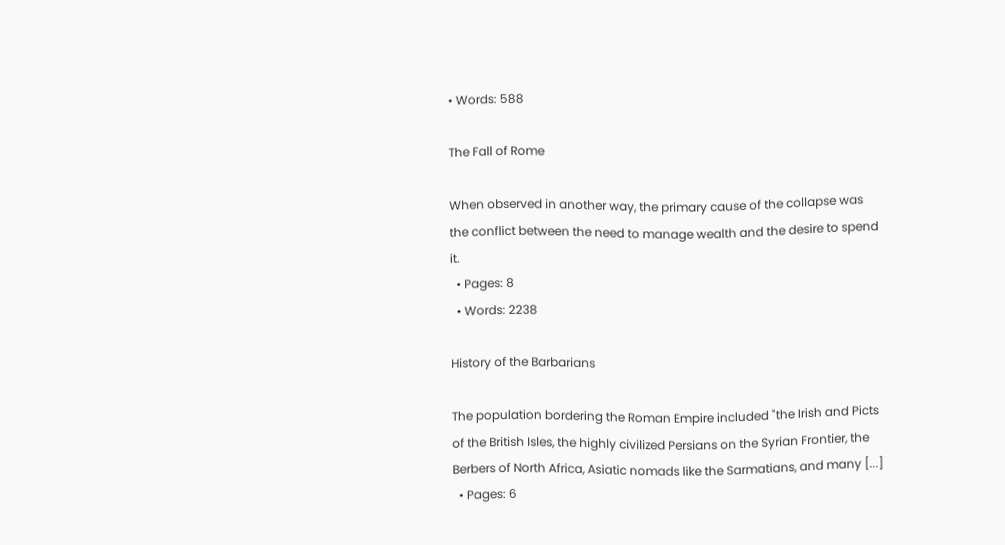• Words: 588

The Fall of Rome

When observed in another way, the primary cause of the collapse was the conflict between the need to manage wealth and the desire to spend it.
  • Pages: 8
  • Words: 2238

History of the Barbarians

The population bordering the Roman Empire included "the Irish and Picts of the British Isles, the highly civilized Persians on the Syrian Frontier, the Berbers of North Africa, Asiatic nomads like the Sarmatians, and many [...]
  • Pages: 6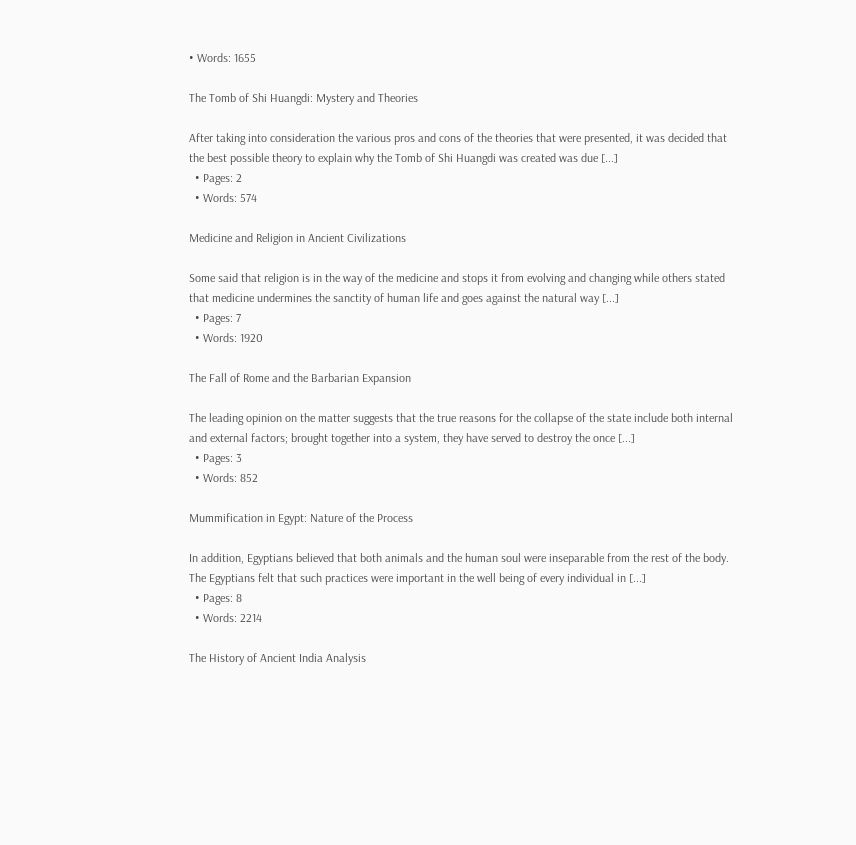• Words: 1655

The Tomb of Shi Huangdi: Mystery and Theories

After taking into consideration the various pros and cons of the theories that were presented, it was decided that the best possible theory to explain why the Tomb of Shi Huangdi was created was due [...]
  • Pages: 2
  • Words: 574

Medicine and Religion in Ancient Civilizations

Some said that religion is in the way of the medicine and stops it from evolving and changing while others stated that medicine undermines the sanctity of human life and goes against the natural way [...]
  • Pages: 7
  • Words: 1920

The Fall of Rome and the Barbarian Expansion

The leading opinion on the matter suggests that the true reasons for the collapse of the state include both internal and external factors; brought together into a system, they have served to destroy the once [...]
  • Pages: 3
  • Words: 852

Mummification in Egypt: Nature of the Process

In addition, Egyptians believed that both animals and the human soul were inseparable from the rest of the body. The Egyptians felt that such practices were important in the well being of every individual in [...]
  • Pages: 8
  • Words: 2214

The History of Ancient India Analysis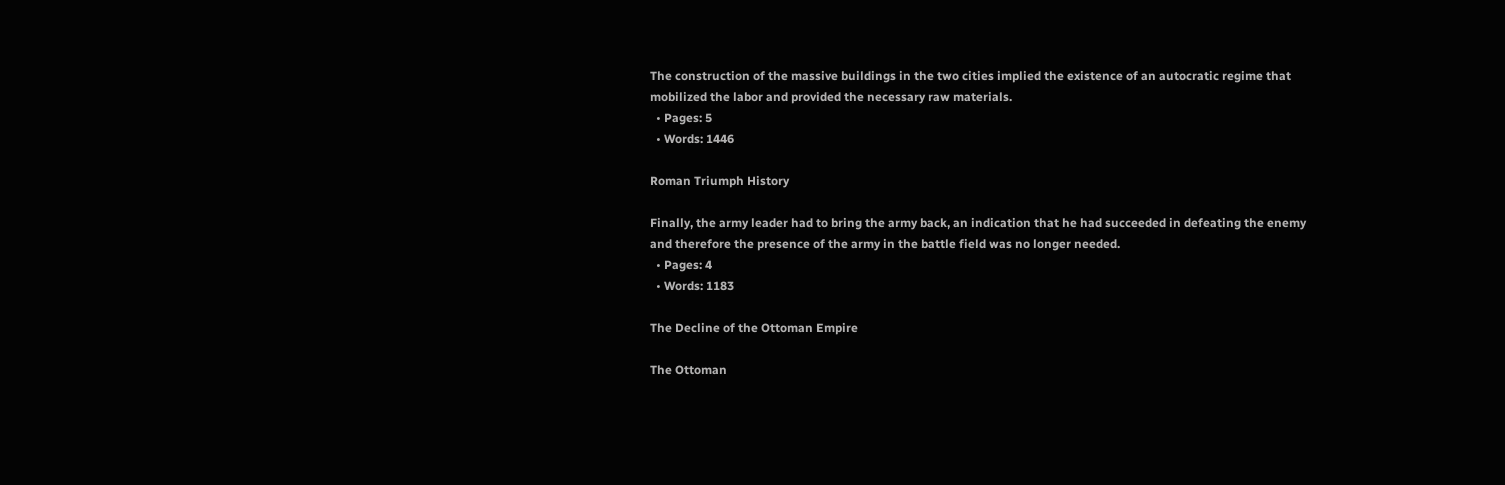The construction of the massive buildings in the two cities implied the existence of an autocratic regime that mobilized the labor and provided the necessary raw materials.
  • Pages: 5
  • Words: 1446

Roman Triumph History

Finally, the army leader had to bring the army back, an indication that he had succeeded in defeating the enemy and therefore the presence of the army in the battle field was no longer needed.
  • Pages: 4
  • Words: 1183

The Decline of the Ottoman Empire

The Ottoman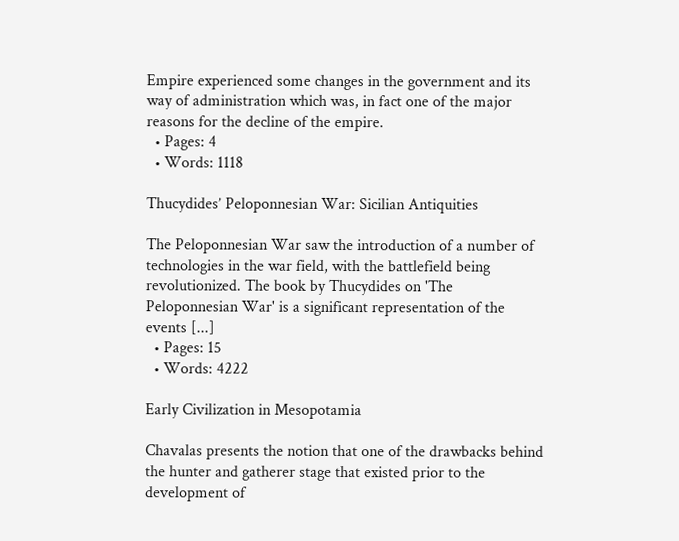Empire experienced some changes in the government and its way of administration which was, in fact one of the major reasons for the decline of the empire.
  • Pages: 4
  • Words: 1118

Thucydides’ Peloponnesian War: Sicilian Antiquities

The Peloponnesian War saw the introduction of a number of technologies in the war field, with the battlefield being revolutionized. The book by Thucydides on 'The Peloponnesian War' is a significant representation of the events [...]
  • Pages: 15
  • Words: 4222

Early Civilization in Mesopotamia

Chavalas presents the notion that one of the drawbacks behind the hunter and gatherer stage that existed prior to the development of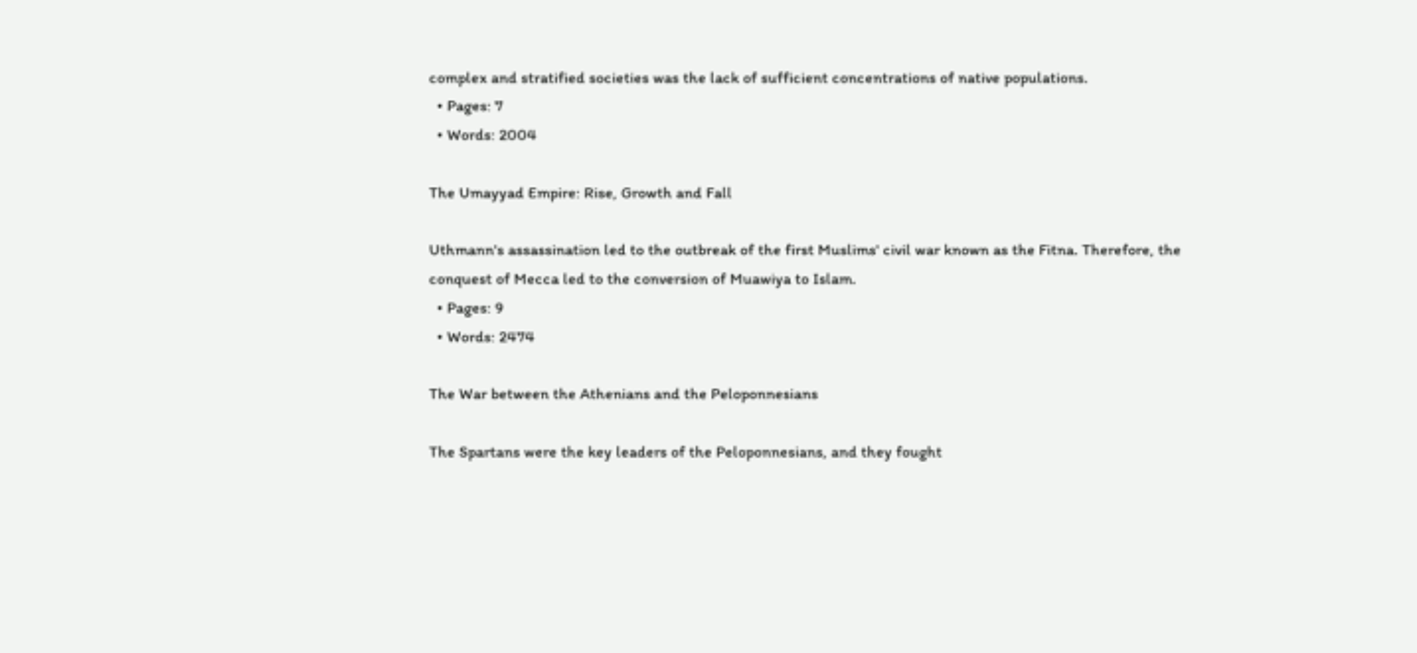complex and stratified societies was the lack of sufficient concentrations of native populations.
  • Pages: 7
  • Words: 2004

The Umayyad Empire: Rise, Growth and Fall

Uthmann's assassination led to the outbreak of the first Muslims' civil war known as the Fitna. Therefore, the conquest of Mecca led to the conversion of Muawiya to Islam.
  • Pages: 9
  • Words: 2474

The War between the Athenians and the Peloponnesians

The Spartans were the key leaders of the Peloponnesians, and they fought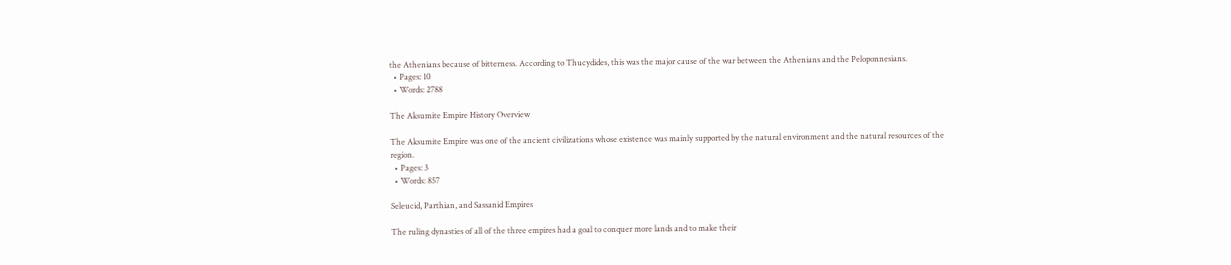the Athenians because of bitterness. According to Thucydides, this was the major cause of the war between the Athenians and the Peloponnesians.
  • Pages: 10
  • Words: 2788

The Aksumite Empire History Overview

The Aksumite Empire was one of the ancient civilizations whose existence was mainly supported by the natural environment and the natural resources of the region.
  • Pages: 3
  • Words: 857

Seleucid, Parthian, and Sassanid Empires

The ruling dynasties of all of the three empires had a goal to conquer more lands and to make their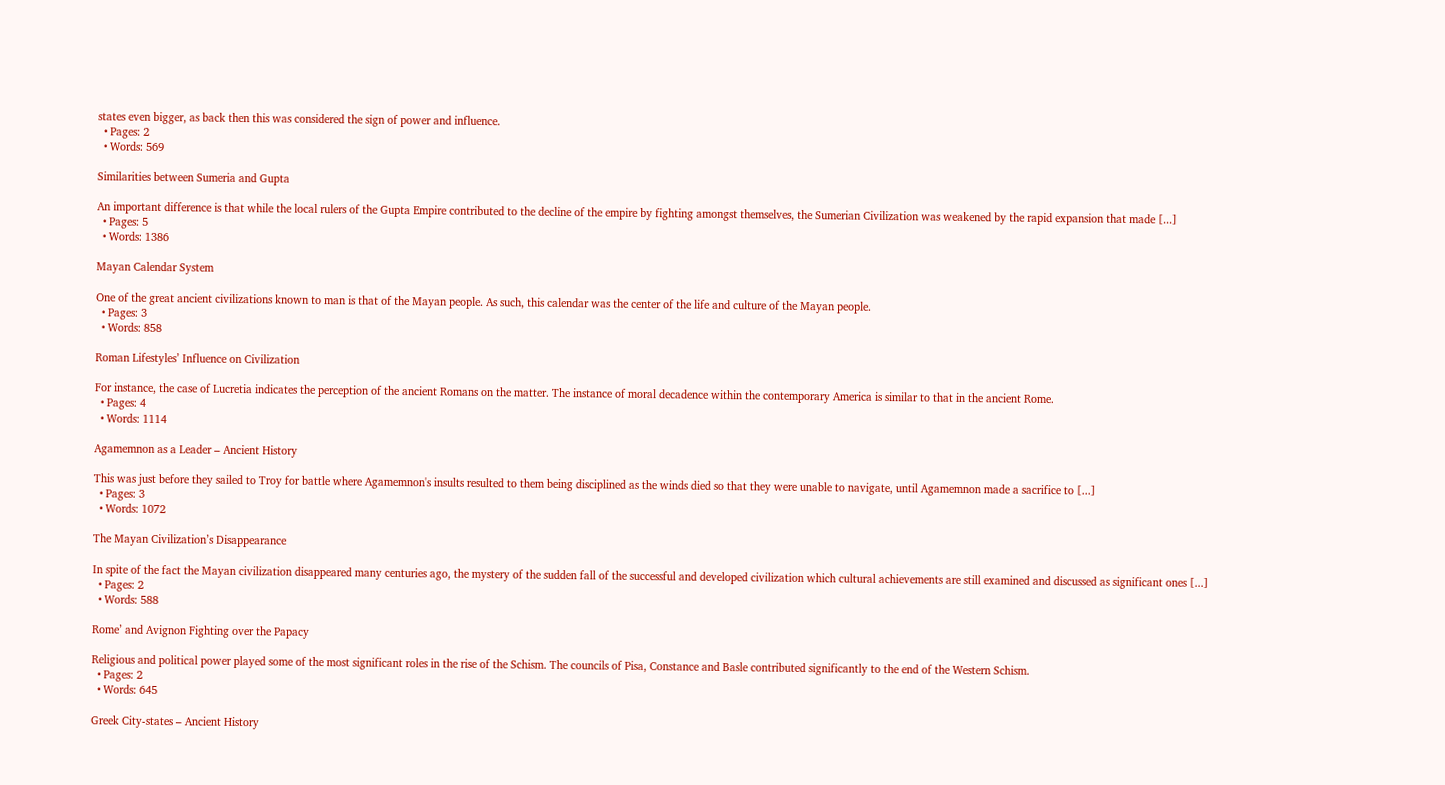states even bigger, as back then this was considered the sign of power and influence.
  • Pages: 2
  • Words: 569

Similarities between Sumeria and Gupta

An important difference is that while the local rulers of the Gupta Empire contributed to the decline of the empire by fighting amongst themselves, the Sumerian Civilization was weakened by the rapid expansion that made [...]
  • Pages: 5
  • Words: 1386

Mayan Calendar System

One of the great ancient civilizations known to man is that of the Mayan people. As such, this calendar was the center of the life and culture of the Mayan people.
  • Pages: 3
  • Words: 858

Roman Lifestyles’ Influence on Civilization

For instance, the case of Lucretia indicates the perception of the ancient Romans on the matter. The instance of moral decadence within the contemporary America is similar to that in the ancient Rome.
  • Pages: 4
  • Words: 1114

Agamemnon as a Leader – Ancient History

This was just before they sailed to Troy for battle where Agamemnon's insults resulted to them being disciplined as the winds died so that they were unable to navigate, until Agamemnon made a sacrifice to [...]
  • Pages: 3
  • Words: 1072

The Mayan Civilization’s Disappearance

In spite of the fact the Mayan civilization disappeared many centuries ago, the mystery of the sudden fall of the successful and developed civilization which cultural achievements are still examined and discussed as significant ones [...]
  • Pages: 2
  • Words: 588

Rome’ and Avignon Fighting over the Papacy

Religious and political power played some of the most significant roles in the rise of the Schism. The councils of Pisa, Constance and Basle contributed significantly to the end of the Western Schism.
  • Pages: 2
  • Words: 645

Greek City-states – Ancient History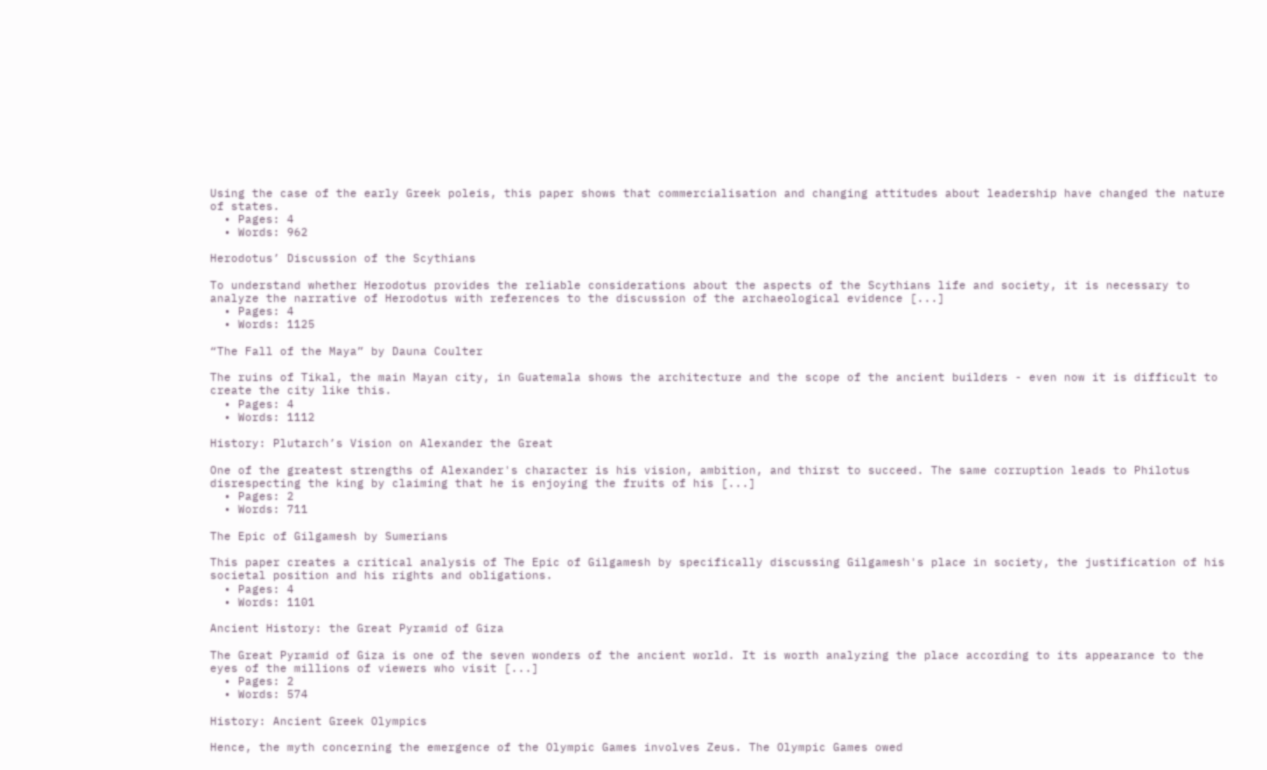Using the case of the early Greek poleis, this paper shows that commercialisation and changing attitudes about leadership have changed the nature of states.
  • Pages: 4
  • Words: 962

Herodotus’ Discussion of the Scythians

To understand whether Herodotus provides the reliable considerations about the aspects of the Scythians life and society, it is necessary to analyze the narrative of Herodotus with references to the discussion of the archaeological evidence [...]
  • Pages: 4
  • Words: 1125

“The Fall of the Maya” by Dauna Coulter

The ruins of Tikal, the main Mayan city, in Guatemala shows the architecture and the scope of the ancient builders - even now it is difficult to create the city like this.
  • Pages: 4
  • Words: 1112

History: Plutarch’s Vision on Alexander the Great

One of the greatest strengths of Alexander's character is his vision, ambition, and thirst to succeed. The same corruption leads to Philotus disrespecting the king by claiming that he is enjoying the fruits of his [...]
  • Pages: 2
  • Words: 711

The Epic of Gilgamesh by Sumerians

This paper creates a critical analysis of The Epic of Gilgamesh by specifically discussing Gilgamesh's place in society, the justification of his societal position and his rights and obligations.
  • Pages: 4
  • Words: 1101

Ancient History: the Great Pyramid of Giza

The Great Pyramid of Giza is one of the seven wonders of the ancient world. It is worth analyzing the place according to its appearance to the eyes of the millions of viewers who visit [...]
  • Pages: 2
  • Words: 574

History: Ancient Greek Olympics

Hence, the myth concerning the emergence of the Olympic Games involves Zeus. The Olympic Games owed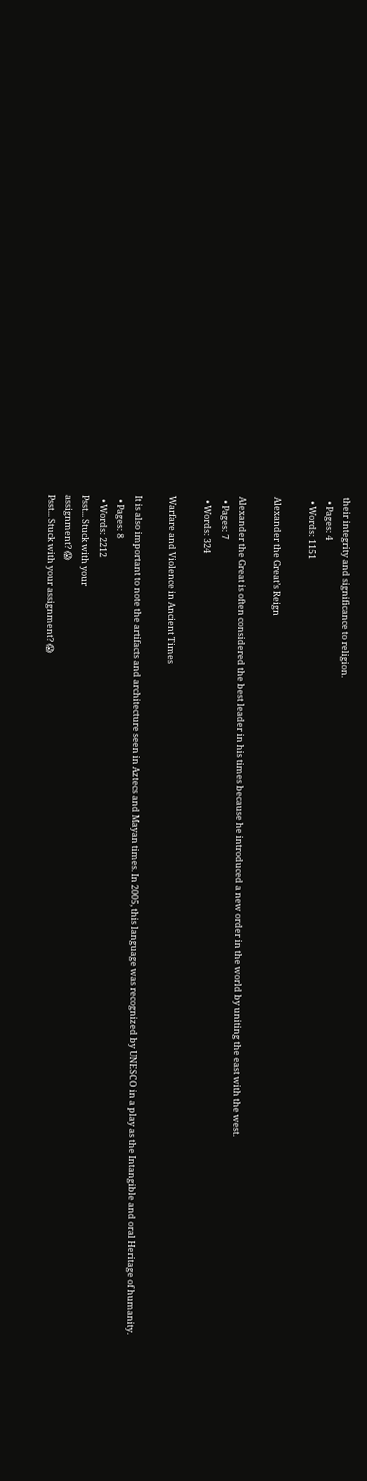their integrity and significance to religion.
  • Pages: 4
  • Words: 1151

Alexander the Great’s Reign

Alexander the Great is often considered the best leader in his times because he introduced a new order in the world by uniting the east with the west.
  • Pages: 7
  • Words: 324

Warfare and Violence in Ancient Times

It is also important to note the artifacts and architecture seen in Aztecs and Mayan times. In 2005, this language was recognized by UNESCO in a play as the Intangible and oral Heritage of humanity.
  • Pages: 8
  • Words: 2212
Psst... Stuck with your
assignment? 😱
Psst... Stuck with your assignment? 😱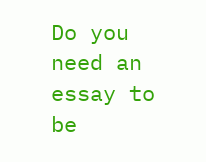Do you need an essay to be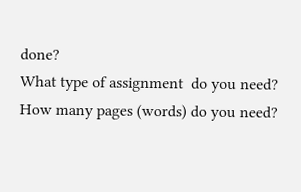done?
What type of assignment  do you need?
How many pages (words) do you need?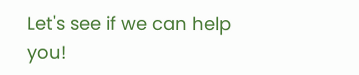Let's see if we can help you!